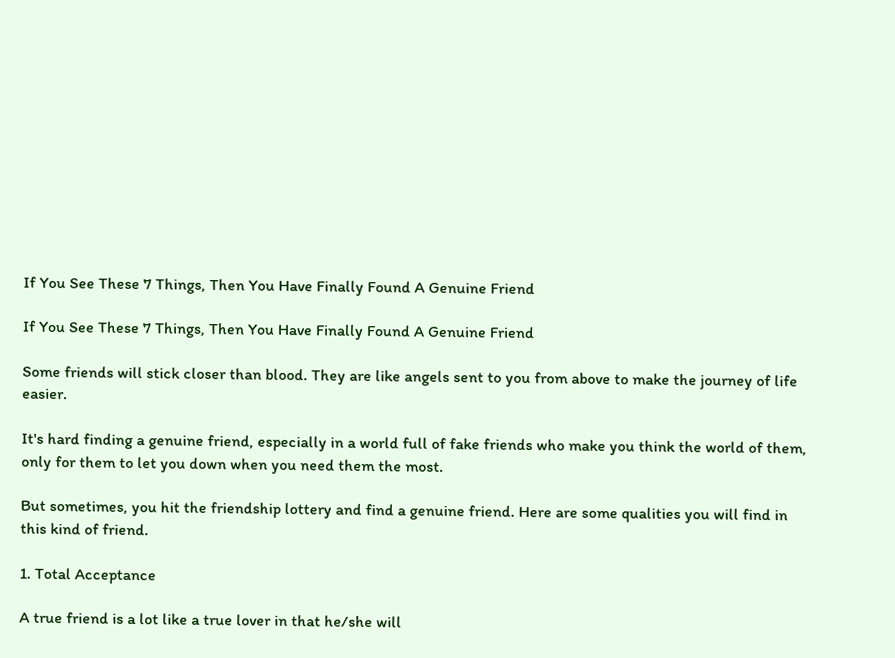If You See These 7 Things, Then You Have Finally Found A Genuine Friend

If You See These 7 Things, Then You Have Finally Found A Genuine Friend

Some friends will stick closer than blood. They are like angels sent to you from above to make the journey of life easier.

It's hard finding a genuine friend, especially in a world full of fake friends who make you think the world of them, only for them to let you down when you need them the most.

But sometimes, you hit the friendship lottery and find a genuine friend. Here are some qualities you will find in this kind of friend.

1. Total Acceptance

A true friend is a lot like a true lover in that he/she will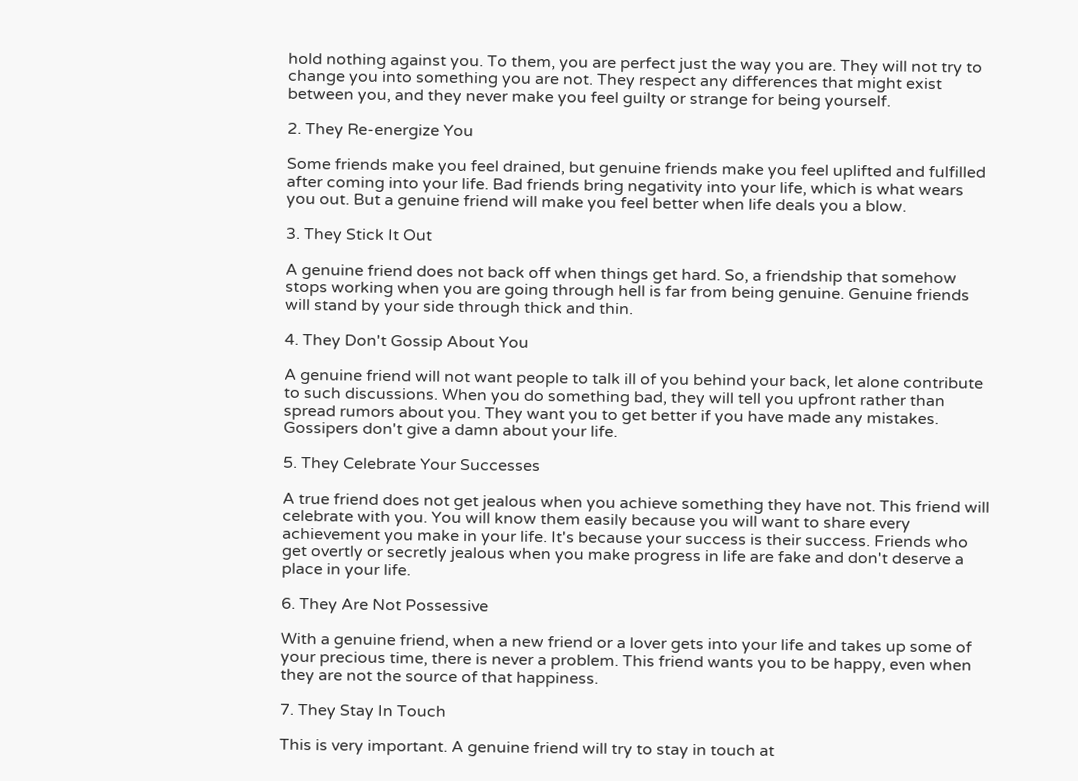hold nothing against you. To them, you are perfect just the way you are. They will not try to change you into something you are not. They respect any differences that might exist between you, and they never make you feel guilty or strange for being yourself.

2. They Re-energize You

Some friends make you feel drained, but genuine friends make you feel uplifted and fulfilled after coming into your life. Bad friends bring negativity into your life, which is what wears you out. But a genuine friend will make you feel better when life deals you a blow.

3. They Stick It Out

A genuine friend does not back off when things get hard. So, a friendship that somehow stops working when you are going through hell is far from being genuine. Genuine friends will stand by your side through thick and thin.

4. They Don't Gossip About You

A genuine friend will not want people to talk ill of you behind your back, let alone contribute to such discussions. When you do something bad, they will tell you upfront rather than spread rumors about you. They want you to get better if you have made any mistakes. Gossipers don't give a damn about your life.

5. They Celebrate Your Successes

A true friend does not get jealous when you achieve something they have not. This friend will celebrate with you. You will know them easily because you will want to share every achievement you make in your life. It's because your success is their success. Friends who get overtly or secretly jealous when you make progress in life are fake and don't deserve a place in your life.

6. They Are Not Possessive

With a genuine friend, when a new friend or a lover gets into your life and takes up some of your precious time, there is never a problem. This friend wants you to be happy, even when they are not the source of that happiness.

7. They Stay In Touch

This is very important. A genuine friend will try to stay in touch at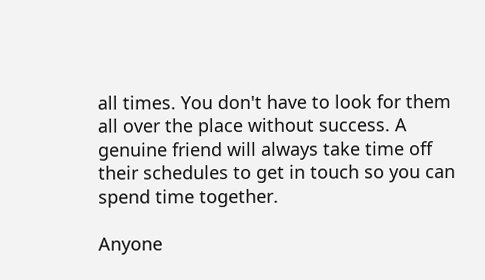all times. You don't have to look for them all over the place without success. A genuine friend will always take time off their schedules to get in touch so you can spend time together.

Anyone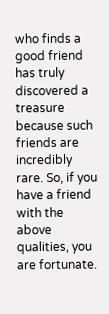who finds a good friend has truly discovered a treasure because such friends are incredibly rare. So, if you have a friend with the above qualities, you are fortunate.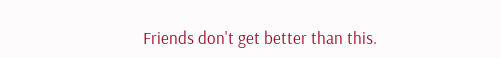Friends don't get better than this.